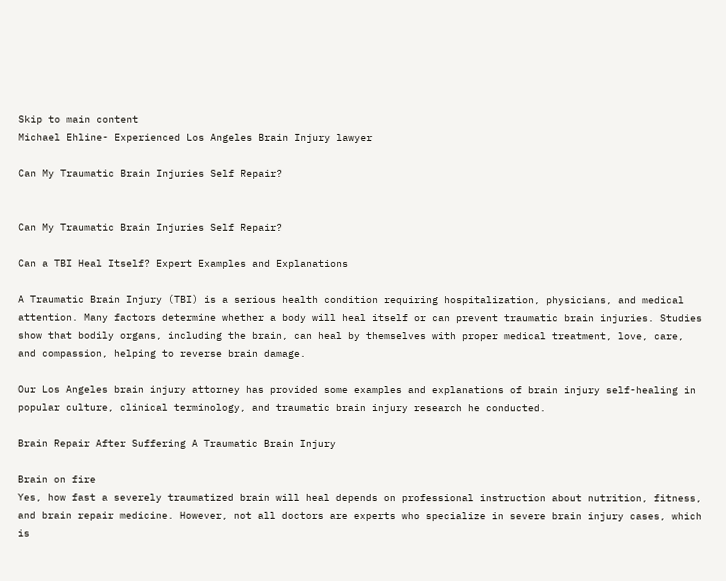Skip to main content
Michael Ehline- Experienced Los Angeles Brain Injury lawyer

Can My Traumatic Brain Injuries Self Repair?


Can My Traumatic Brain Injuries Self Repair?

Can a TBI Heal Itself? Expert Examples and Explanations

A Traumatic Brain Injury (TBI) is a serious health condition requiring hospitalization, physicians, and medical attention. Many factors determine whether a body will heal itself or can prevent traumatic brain injuries. Studies show that bodily organs, including the brain, can heal by themselves with proper medical treatment, love, care, and compassion, helping to reverse brain damage.

Our Los Angeles brain injury attorney has provided some examples and explanations of brain injury self-healing in popular culture, clinical terminology, and traumatic brain injury research he conducted.

Brain Repair After Suffering A Traumatic Brain Injury

Brain on fire
Yes, how fast a severely traumatized brain will heal depends on professional instruction about nutrition, fitness, and brain repair medicine. However, not all doctors are experts who specialize in severe brain injury cases, which is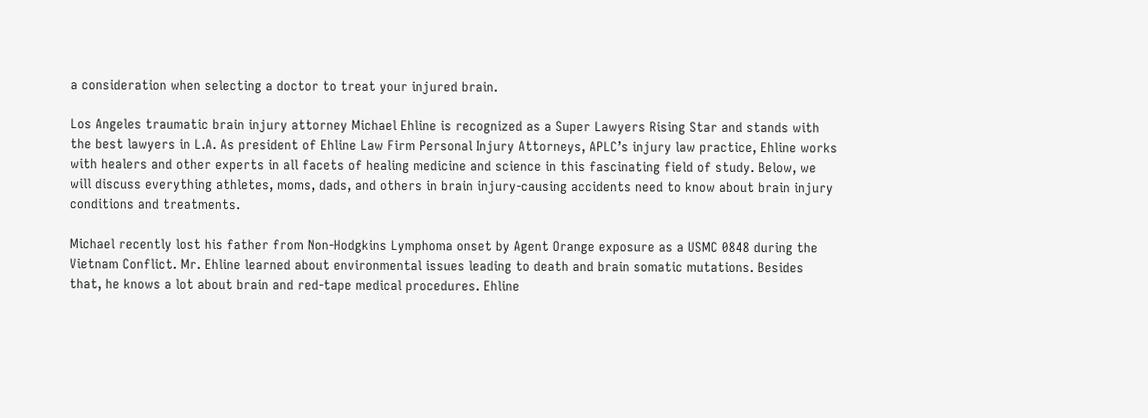a consideration when selecting a doctor to treat your injured brain.

Los Angeles traumatic brain injury attorney Michael Ehline is recognized as a Super Lawyers Rising Star and stands with the best lawyers in L.A. As president of Ehline Law Firm Personal Injury Attorneys, APLC’s injury law practice, Ehline works with healers and other experts in all facets of healing medicine and science in this fascinating field of study. Below, we will discuss everything athletes, moms, dads, and others in brain injury-causing accidents need to know about brain injury conditions and treatments.

Michael recently lost his father from Non-Hodgkins Lymphoma onset by Agent Orange exposure as a USMC 0848 during the Vietnam Conflict. Mr. Ehline learned about environmental issues leading to death and brain somatic mutations. Besides that, he knows a lot about brain and red-tape medical procedures. Ehline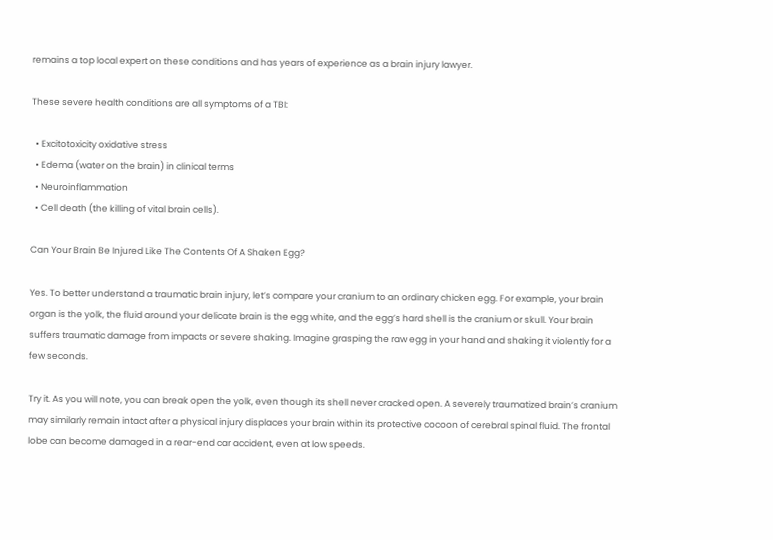remains a top local expert on these conditions and has years of experience as a brain injury lawyer.

These severe health conditions are all symptoms of a TBI:

  • Excitotoxicity oxidative stress
  • Edema (water on the brain) in clinical terms
  • Neuroinflammation
  • Cell death (the killing of vital brain cells).

Can Your Brain Be Injured Like The Contents Of A Shaken Egg?

Yes. To better understand a traumatic brain injury, let’s compare your cranium to an ordinary chicken egg. For example, your brain organ is the yolk, the fluid around your delicate brain is the egg white, and the egg’s hard shell is the cranium or skull. Your brain suffers traumatic damage from impacts or severe shaking. Imagine grasping the raw egg in your hand and shaking it violently for a few seconds.

Try it. As you will note, you can break open the yolk, even though its shell never cracked open. A severely traumatized brain’s cranium may similarly remain intact after a physical injury displaces your brain within its protective cocoon of cerebral spinal fluid. The frontal lobe can become damaged in a rear-end car accident, even at low speeds.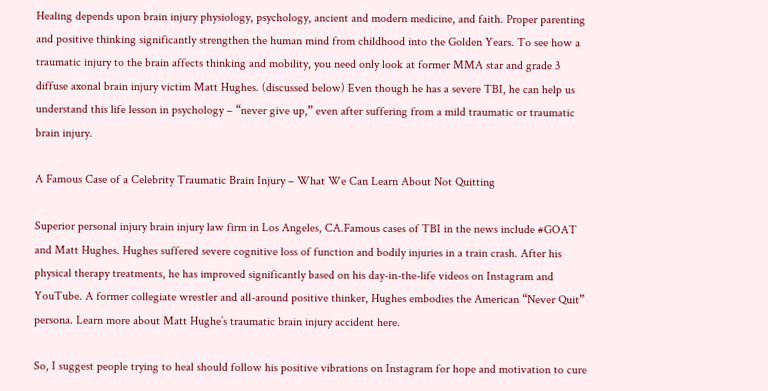Healing depends upon brain injury physiology, psychology, ancient and modern medicine, and faith. Proper parenting and positive thinking significantly strengthen the human mind from childhood into the Golden Years. To see how a traumatic injury to the brain affects thinking and mobility, you need only look at former MMA star and grade 3 diffuse axonal brain injury victim Matt Hughes. (discussed below) Even though he has a severe TBI, he can help us understand this life lesson in psychology – “never give up,” even after suffering from a mild traumatic or traumatic brain injury.

A Famous Case of a Celebrity Traumatic Brain Injury – What We Can Learn About Not Quitting

Superior personal injury brain injury law firm in Los Angeles, CA.Famous cases of TBI in the news include #GOAT and Matt Hughes. Hughes suffered severe cognitive loss of function and bodily injuries in a train crash. After his physical therapy treatments, he has improved significantly based on his day-in-the-life videos on Instagram and YouTube. A former collegiate wrestler and all-around positive thinker, Hughes embodies the American “Never Quit” persona. Learn more about Matt Hughe’s traumatic brain injury accident here.

So, I suggest people trying to heal should follow his positive vibrations on Instagram for hope and motivation to cure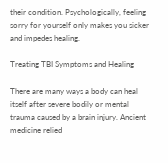their condition. Psychologically, feeling sorry for yourself only makes you sicker and impedes healing.

Treating TBI Symptoms and Healing

There are many ways a body can heal itself after severe bodily or mental trauma caused by a brain injury. Ancient medicine relied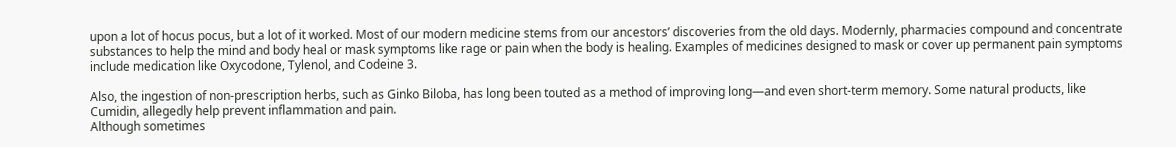upon a lot of hocus pocus, but a lot of it worked. Most of our modern medicine stems from our ancestors’ discoveries from the old days. Modernly, pharmacies compound and concentrate substances to help the mind and body heal or mask symptoms like rage or pain when the body is healing. Examples of medicines designed to mask or cover up permanent pain symptoms include medication like Oxycodone, Tylenol, and Codeine 3.

Also, the ingestion of non-prescription herbs, such as Ginko Biloba, has long been touted as a method of improving long—and even short-term memory. Some natural products, like Cumidin, allegedly help prevent inflammation and pain.
Although sometimes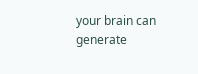your brain can generate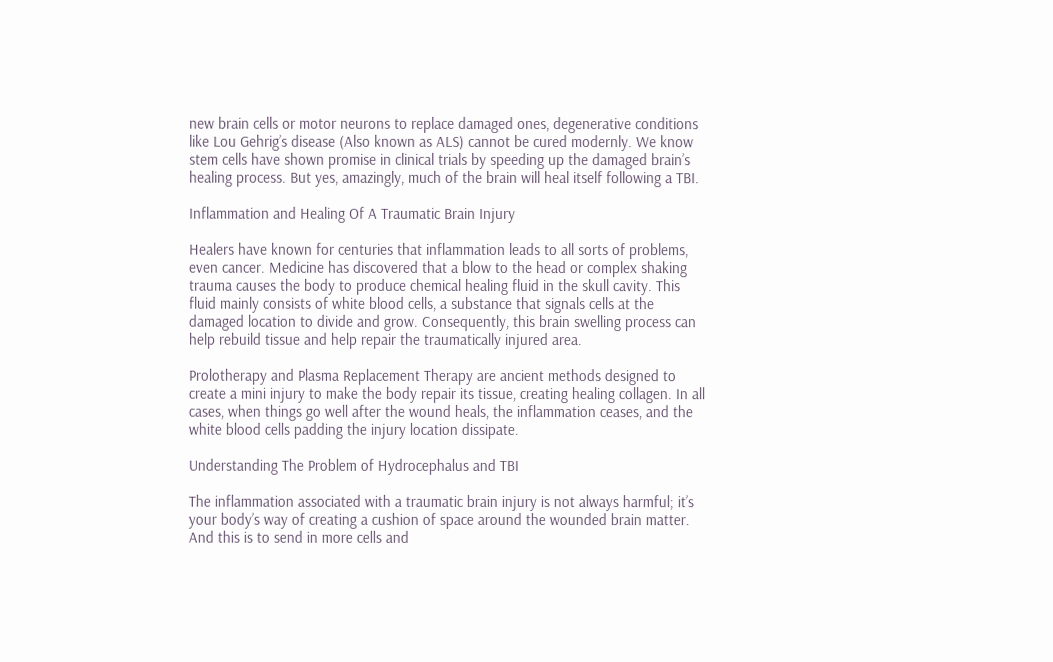new brain cells or motor neurons to replace damaged ones, degenerative conditions like Lou Gehrig’s disease (Also known as ALS) cannot be cured modernly. We know stem cells have shown promise in clinical trials by speeding up the damaged brain’s healing process. But yes, amazingly, much of the brain will heal itself following a TBI.

Inflammation and Healing Of A Traumatic Brain Injury

Healers have known for centuries that inflammation leads to all sorts of problems, even cancer. Medicine has discovered that a blow to the head or complex shaking trauma causes the body to produce chemical healing fluid in the skull cavity. This fluid mainly consists of white blood cells, a substance that signals cells at the damaged location to divide and grow. Consequently, this brain swelling process can help rebuild tissue and help repair the traumatically injured area.

Prolotherapy and Plasma Replacement Therapy are ancient methods designed to create a mini injury to make the body repair its tissue, creating healing collagen. In all cases, when things go well after the wound heals, the inflammation ceases, and the white blood cells padding the injury location dissipate.

Understanding The Problem of Hydrocephalus and TBI

The inflammation associated with a traumatic brain injury is not always harmful; it’s your body’s way of creating a cushion of space around the wounded brain matter. And this is to send in more cells and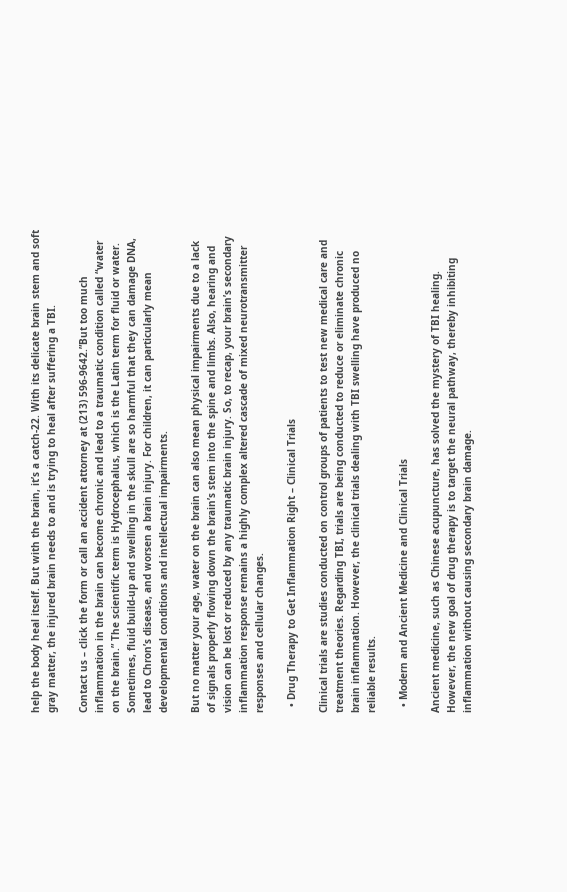help the body heal itself. But with the brain, it’s a catch-22. With its delicate brain stem and soft gray matter, the injured brain needs to and is trying to heal after suffering a TBI.

Contact us – click the form or call an accident attorney at (213) 596-9642.”But too much inflammation in the brain can become chronic and lead to a traumatic condition called “water on the brain.” The scientific term is Hydrocephalus, which is the Latin term for fluid or water. Sometimes, fluid build-up and swelling in the skull are so harmful that they can damage DNA, lead to Chron’s disease, and worsen a brain injury. For children, it can particularly mean developmental conditions and intellectual impairments.

But no matter your age, water on the brain can also mean physical impairments due to a lack of signals properly flowing down the brain’s stem into the spine and limbs. Also, hearing and vision can be lost or reduced by any traumatic brain injury. So, to recap, your brain’s secondary inflammation response remains a highly complex altered cascade of mixed neurotransmitter responses and cellular changes.

  • Drug Therapy to Get Inflammation Right – Clinical Trials

Clinical trials are studies conducted on control groups of patients to test new medical care and treatment theories. Regarding TBI, trials are being conducted to reduce or eliminate chronic brain inflammation. However, the clinical trials dealing with TBI swelling have produced no reliable results.

  • Modern and Ancient Medicine and Clinical Trials

Ancient medicine, such as Chinese acupuncture, has solved the mystery of TBI healing. However, the new goal of drug therapy is to target the neural pathway, thereby inhibiting inflammation without causing secondary brain damage.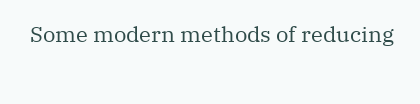Some modern methods of reducing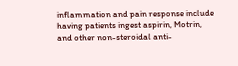inflammation and pain response include having patients ingest aspirin, Motrin, and other non-steroidal anti-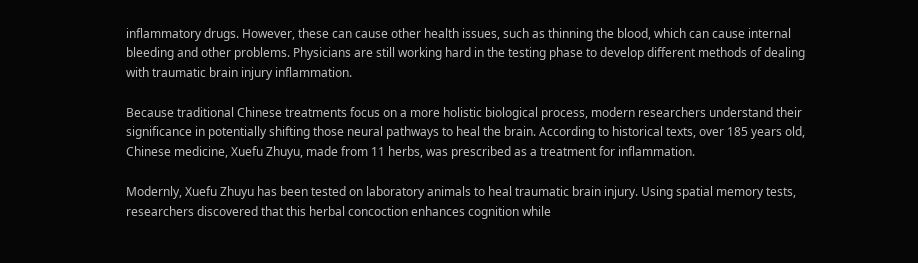inflammatory drugs. However, these can cause other health issues, such as thinning the blood, which can cause internal bleeding and other problems. Physicians are still working hard in the testing phase to develop different methods of dealing with traumatic brain injury inflammation.

Because traditional Chinese treatments focus on a more holistic biological process, modern researchers understand their significance in potentially shifting those neural pathways to heal the brain. According to historical texts, over 185 years old, Chinese medicine, Xuefu Zhuyu, made from 11 herbs, was prescribed as a treatment for inflammation.

Modernly, Xuefu Zhuyu has been tested on laboratory animals to heal traumatic brain injury. Using spatial memory tests, researchers discovered that this herbal concoction enhances cognition while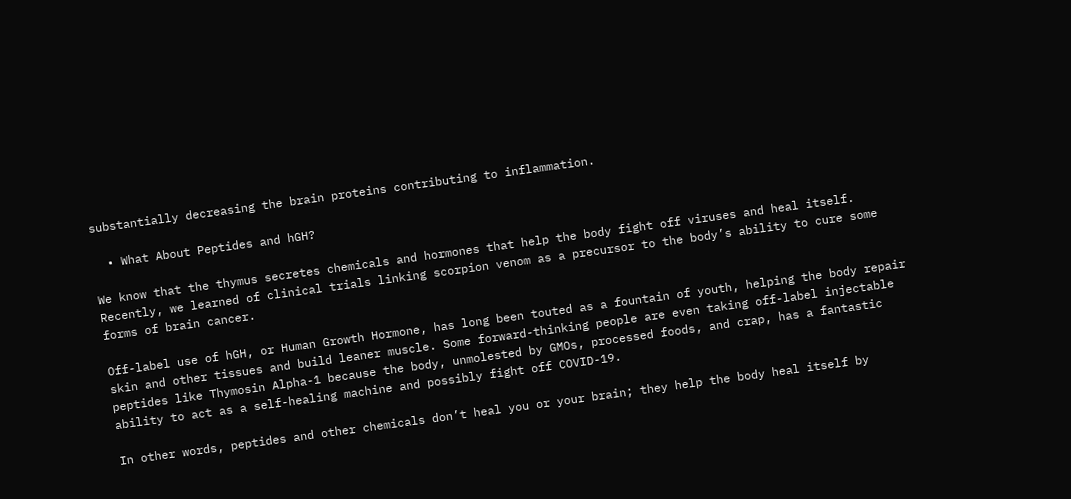substantially decreasing the brain proteins contributing to inflammation.

  • What About Peptides and hGH?

We know that the thymus secretes chemicals and hormones that help the body fight off viruses and heal itself. Recently, we learned of clinical trials linking scorpion venom as a precursor to the body’s ability to cure some forms of brain cancer.

Off-label use of hGH, or Human Growth Hormone, has long been touted as a fountain of youth, helping the body repair skin and other tissues and build leaner muscle. Some forward-thinking people are even taking off-label injectable peptides like Thymosin Alpha-1 because the body, unmolested by GMOs, processed foods, and crap, has a fantastic ability to act as a self-healing machine and possibly fight off COVID-19.

In other words, peptides and other chemicals don’t heal you or your brain; they help the body heal itself by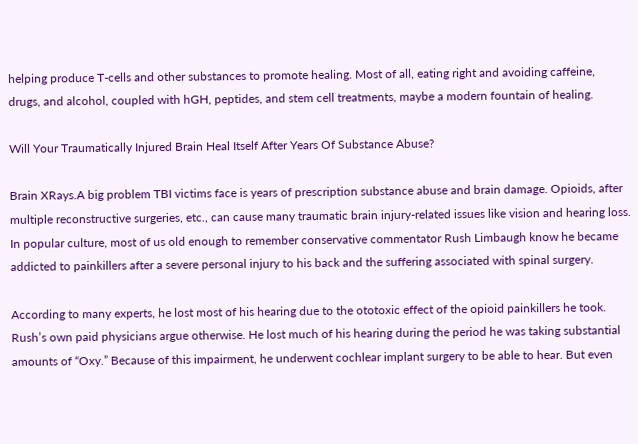helping produce T-cells and other substances to promote healing. Most of all, eating right and avoiding caffeine, drugs, and alcohol, coupled with hGH, peptides, and stem cell treatments, maybe a modern fountain of healing.

Will Your Traumatically Injured Brain Heal Itself After Years Of Substance Abuse?

Brain XRays.A big problem TBI victims face is years of prescription substance abuse and brain damage. Opioids, after multiple reconstructive surgeries, etc., can cause many traumatic brain injury-related issues like vision and hearing loss. In popular culture, most of us old enough to remember conservative commentator Rush Limbaugh know he became addicted to painkillers after a severe personal injury to his back and the suffering associated with spinal surgery.

According to many experts, he lost most of his hearing due to the ototoxic effect of the opioid painkillers he took. Rush’s own paid physicians argue otherwise. He lost much of his hearing during the period he was taking substantial amounts of “Oxy.” Because of this impairment, he underwent cochlear implant surgery to be able to hear. But even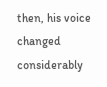then, his voice changed considerably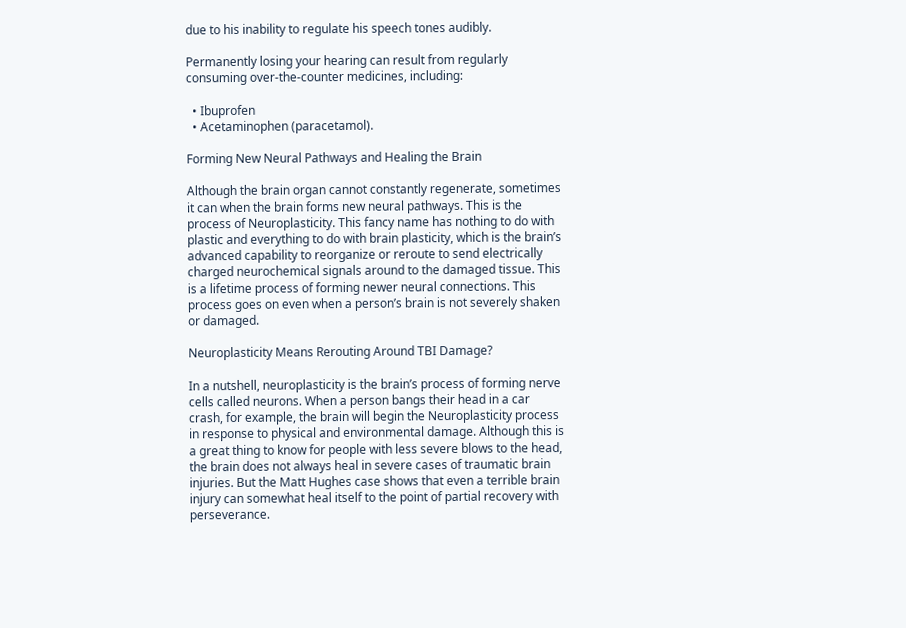due to his inability to regulate his speech tones audibly.

Permanently losing your hearing can result from regularly consuming over-the-counter medicines, including:

  • Ibuprofen
  • Acetaminophen (paracetamol).

Forming New Neural Pathways and Healing the Brain

Although the brain organ cannot constantly regenerate, sometimes it can when the brain forms new neural pathways. This is the process of Neuroplasticity. This fancy name has nothing to do with plastic and everything to do with brain plasticity, which is the brain’s advanced capability to reorganize or reroute to send electrically charged neurochemical signals around to the damaged tissue. This is a lifetime process of forming newer neural connections. This process goes on even when a person’s brain is not severely shaken or damaged.

Neuroplasticity Means Rerouting Around TBI Damage?

In a nutshell, neuroplasticity is the brain’s process of forming nerve cells called neurons. When a person bangs their head in a car crash, for example, the brain will begin the Neuroplasticity process in response to physical and environmental damage. Although this is a great thing to know for people with less severe blows to the head, the brain does not always heal in severe cases of traumatic brain injuries. But the Matt Hughes case shows that even a terrible brain injury can somewhat heal itself to the point of partial recovery with perseverance.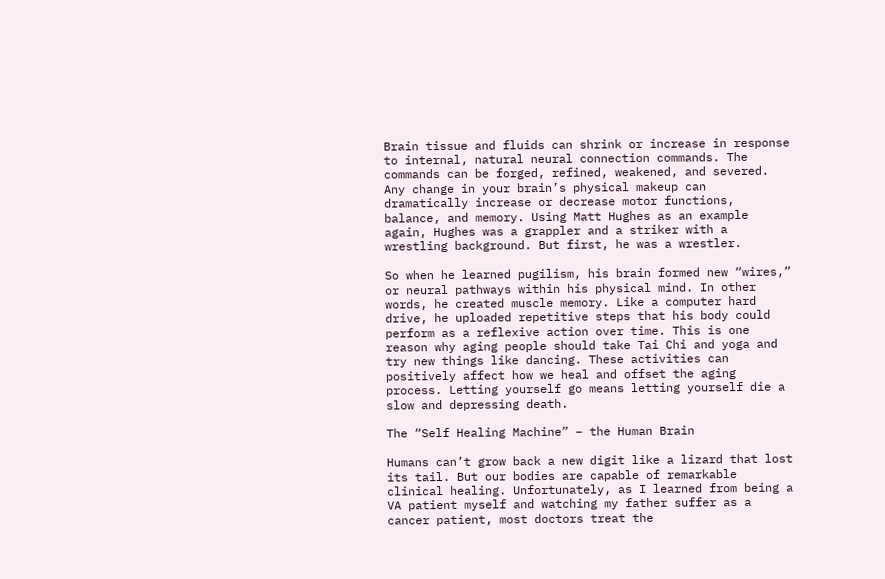Brain tissue and fluids can shrink or increase in response to internal, natural neural connection commands. The commands can be forged, refined, weakened, and severed. Any change in your brain’s physical makeup can dramatically increase or decrease motor functions, balance, and memory. Using Matt Hughes as an example again, Hughes was a grappler and a striker with a wrestling background. But first, he was a wrestler.

So when he learned pugilism, his brain formed new “wires,” or neural pathways within his physical mind. In other words, he created muscle memory. Like a computer hard drive, he uploaded repetitive steps that his body could perform as a reflexive action over time. This is one reason why aging people should take Tai Chi and yoga and try new things like dancing. These activities can positively affect how we heal and offset the aging process. Letting yourself go means letting yourself die a slow and depressing death.

The “Self Healing Machine” – the Human Brain

Humans can’t grow back a new digit like a lizard that lost its tail. But our bodies are capable of remarkable clinical healing. Unfortunately, as I learned from being a VA patient myself and watching my father suffer as a cancer patient, most doctors treat the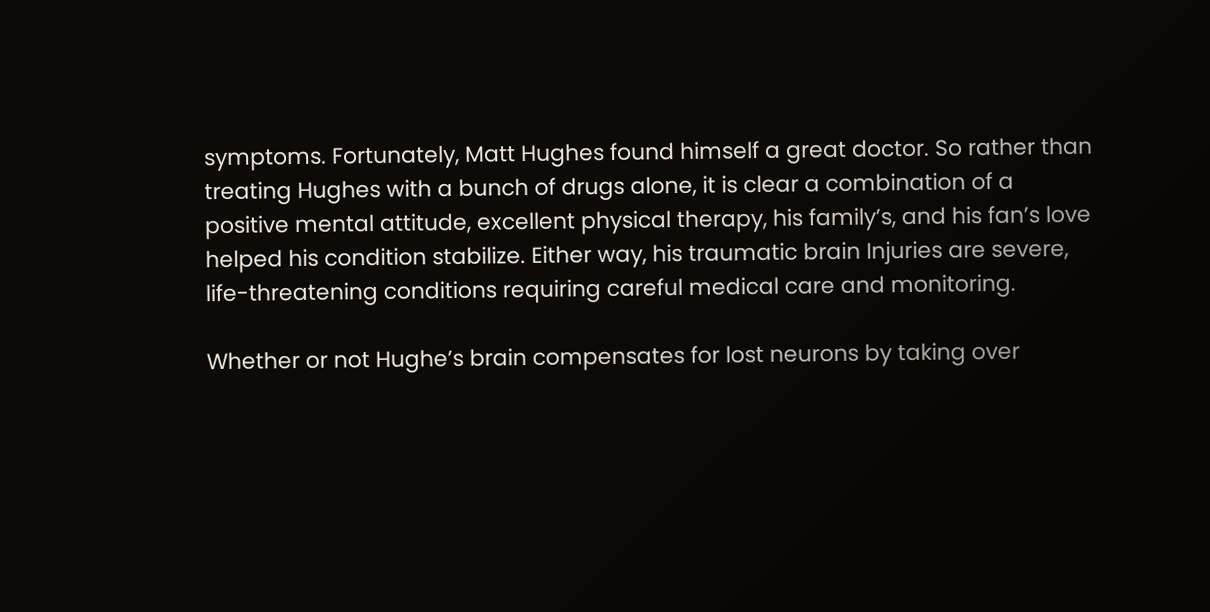symptoms. Fortunately, Matt Hughes found himself a great doctor. So rather than treating Hughes with a bunch of drugs alone, it is clear a combination of a positive mental attitude, excellent physical therapy, his family’s, and his fan’s love helped his condition stabilize. Either way, his traumatic brain Injuries are severe, life-threatening conditions requiring careful medical care and monitoring.

Whether or not Hughe’s brain compensates for lost neurons by taking over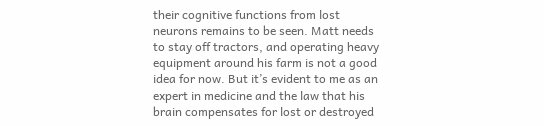their cognitive functions from lost neurons remains to be seen. Matt needs to stay off tractors, and operating heavy equipment around his farm is not a good idea for now. But it’s evident to me as an expert in medicine and the law that his brain compensates for lost or destroyed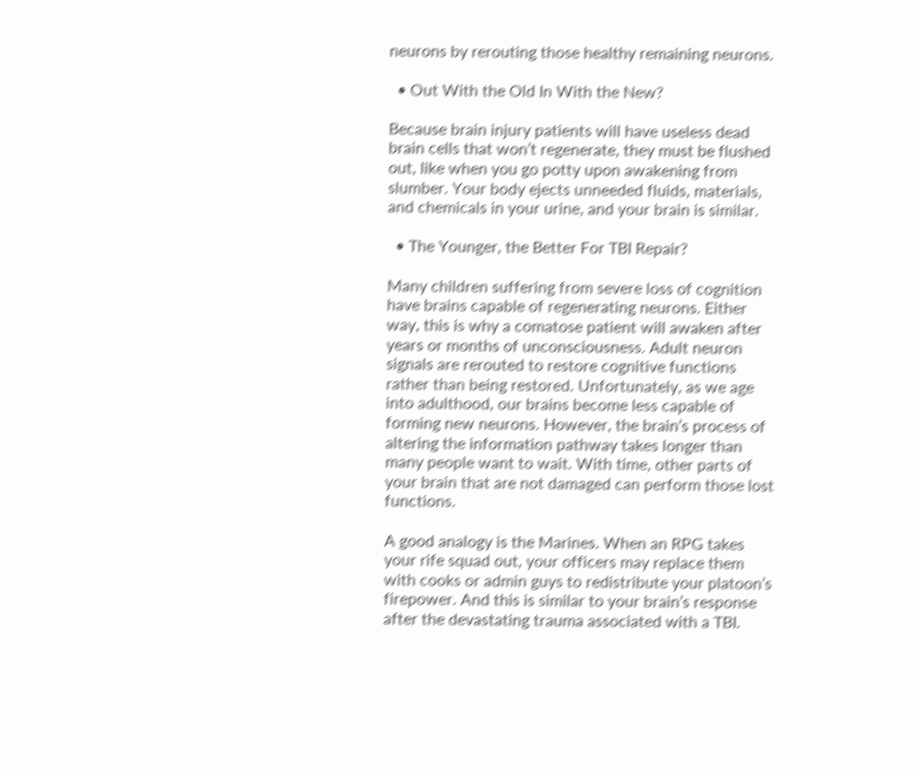neurons by rerouting those healthy remaining neurons.

  • Out With the Old In With the New?

Because brain injury patients will have useless dead brain cells that won’t regenerate, they must be flushed out, like when you go potty upon awakening from slumber. Your body ejects unneeded fluids, materials, and chemicals in your urine, and your brain is similar.

  • The Younger, the Better For TBI Repair?

Many children suffering from severe loss of cognition have brains capable of regenerating neurons. Either way, this is why a comatose patient will awaken after years or months of unconsciousness. Adult neuron signals are rerouted to restore cognitive functions rather than being restored. Unfortunately, as we age into adulthood, our brains become less capable of forming new neurons. However, the brain’s process of altering the information pathway takes longer than many people want to wait. With time, other parts of your brain that are not damaged can perform those lost functions.

A good analogy is the Marines. When an RPG takes your rife squad out, your officers may replace them with cooks or admin guys to redistribute your platoon’s firepower. And this is similar to your brain’s response after the devastating trauma associated with a TBI.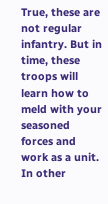True, these are not regular infantry. But in time, these troops will learn how to meld with your seasoned forces and work as a unit. In other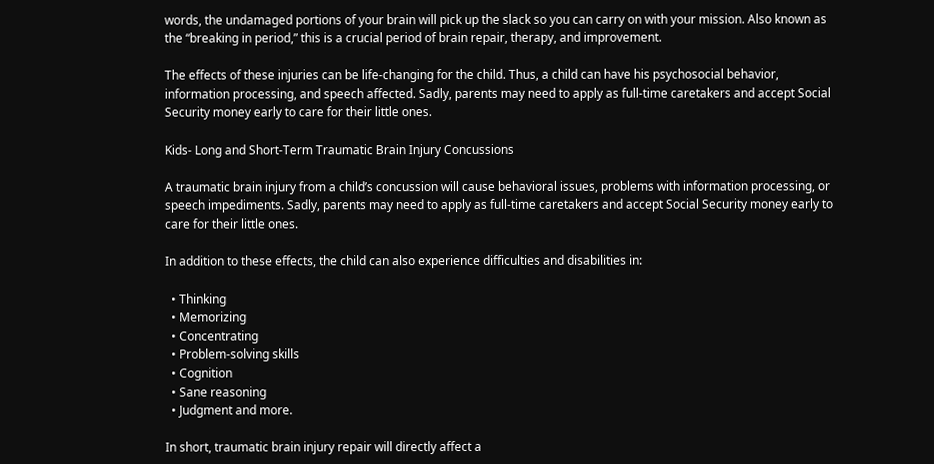words, the undamaged portions of your brain will pick up the slack so you can carry on with your mission. Also known as the “breaking in period,” this is a crucial period of brain repair, therapy, and improvement.

The effects of these injuries can be life-changing for the child. Thus, a child can have his psychosocial behavior, information processing, and speech affected. Sadly, parents may need to apply as full-time caretakers and accept Social Security money early to care for their little ones.

Kids- Long and Short-Term Traumatic Brain Injury Concussions

A traumatic brain injury from a child’s concussion will cause behavioral issues, problems with information processing, or speech impediments. Sadly, parents may need to apply as full-time caretakers and accept Social Security money early to care for their little ones.

In addition to these effects, the child can also experience difficulties and disabilities in:

  • Thinking
  • Memorizing
  • Concentrating
  • Problem-solving skills
  • Cognition
  • Sane reasoning
  • Judgment and more.

In short, traumatic brain injury repair will directly affect a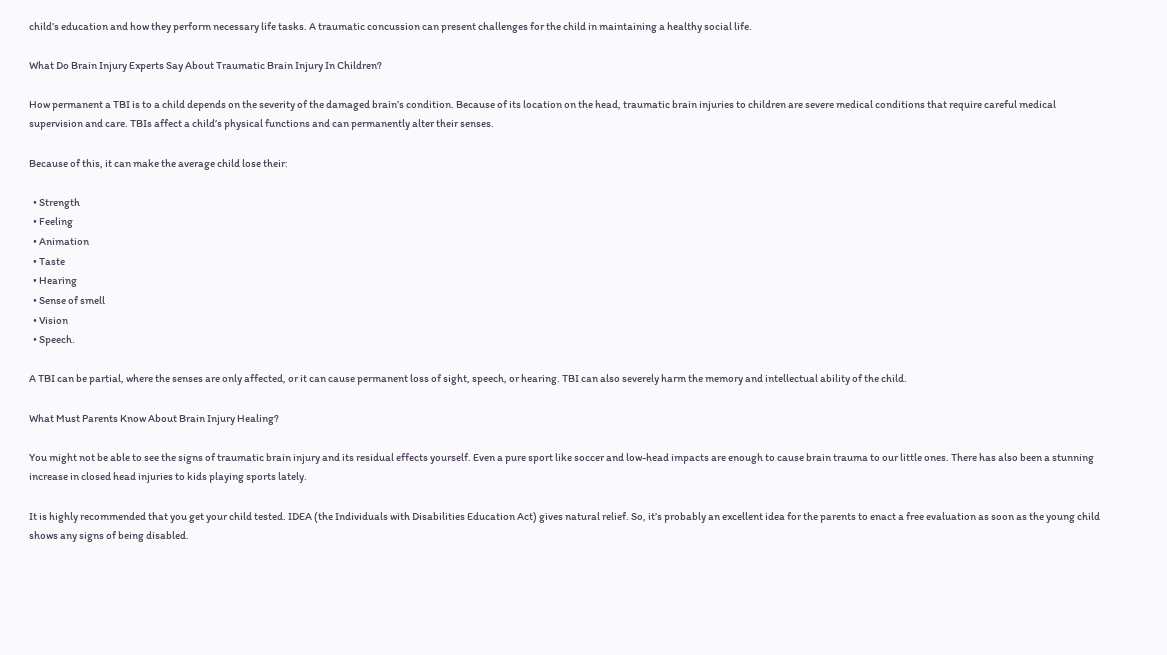child’s education and how they perform necessary life tasks. A traumatic concussion can present challenges for the child in maintaining a healthy social life.

What Do Brain Injury Experts Say About Traumatic Brain Injury In Children?

How permanent a TBI is to a child depends on the severity of the damaged brain’s condition. Because of its location on the head, traumatic brain injuries to children are severe medical conditions that require careful medical supervision and care. TBIs affect a child’s physical functions and can permanently alter their senses.

Because of this, it can make the average child lose their:

  • Strength
  • Feeling
  • Animation
  • Taste
  • Hearing
  • Sense of smell
  • Vision
  • Speech.

A TBI can be partial, where the senses are only affected, or it can cause permanent loss of sight, speech, or hearing. TBI can also severely harm the memory and intellectual ability of the child.

What Must Parents Know About Brain Injury Healing?

You might not be able to see the signs of traumatic brain injury and its residual effects yourself. Even a pure sport like soccer and low-head impacts are enough to cause brain trauma to our little ones. There has also been a stunning increase in closed head injuries to kids playing sports lately.

It is highly recommended that you get your child tested. IDEA (the Individuals with Disabilities Education Act) gives natural relief. So, it’s probably an excellent idea for the parents to enact a free evaluation as soon as the young child shows any signs of being disabled.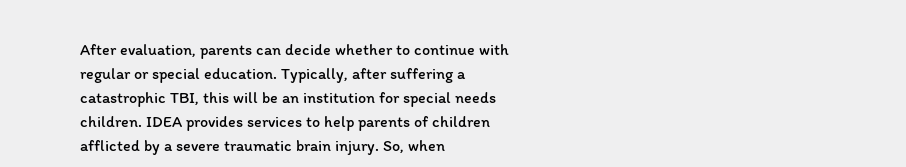After evaluation, parents can decide whether to continue with regular or special education. Typically, after suffering a catastrophic TBI, this will be an institution for special needs children. IDEA provides services to help parents of children afflicted by a severe traumatic brain injury. So, when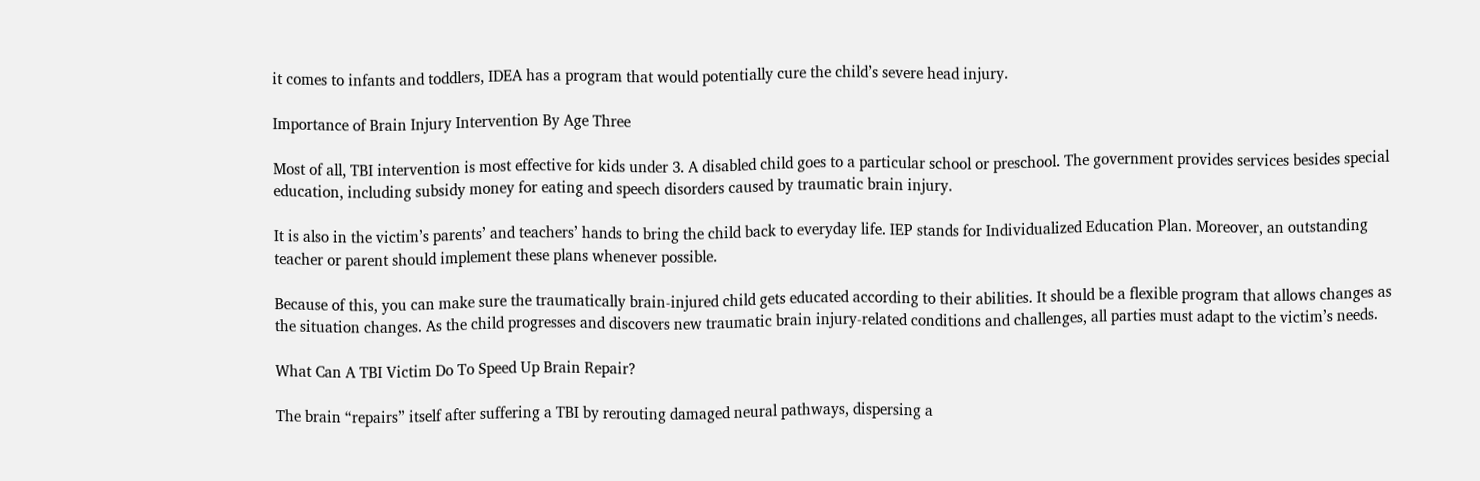it comes to infants and toddlers, IDEA has a program that would potentially cure the child’s severe head injury.

Importance of Brain Injury Intervention By Age Three

Most of all, TBI intervention is most effective for kids under 3. A disabled child goes to a particular school or preschool. The government provides services besides special education, including subsidy money for eating and speech disorders caused by traumatic brain injury.

It is also in the victim’s parents’ and teachers’ hands to bring the child back to everyday life. IEP stands for Individualized Education Plan. Moreover, an outstanding teacher or parent should implement these plans whenever possible.

Because of this, you can make sure the traumatically brain-injured child gets educated according to their abilities. It should be a flexible program that allows changes as the situation changes. As the child progresses and discovers new traumatic brain injury-related conditions and challenges, all parties must adapt to the victim’s needs.

What Can A TBI Victim Do To Speed Up Brain Repair?

The brain “repairs” itself after suffering a TBI by rerouting damaged neural pathways, dispersing a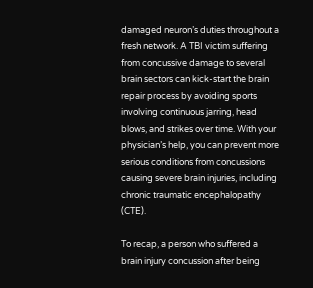damaged neuron’s duties throughout a fresh network. A TBI victim suffering from concussive damage to several brain sectors can kick-start the brain repair process by avoiding sports involving continuous jarring, head blows, and strikes over time. With your physician’s help, you can prevent more serious conditions from concussions causing severe brain injuries, including chronic traumatic encephalopathy (CTE).

To recap, a person who suffered a brain injury concussion after being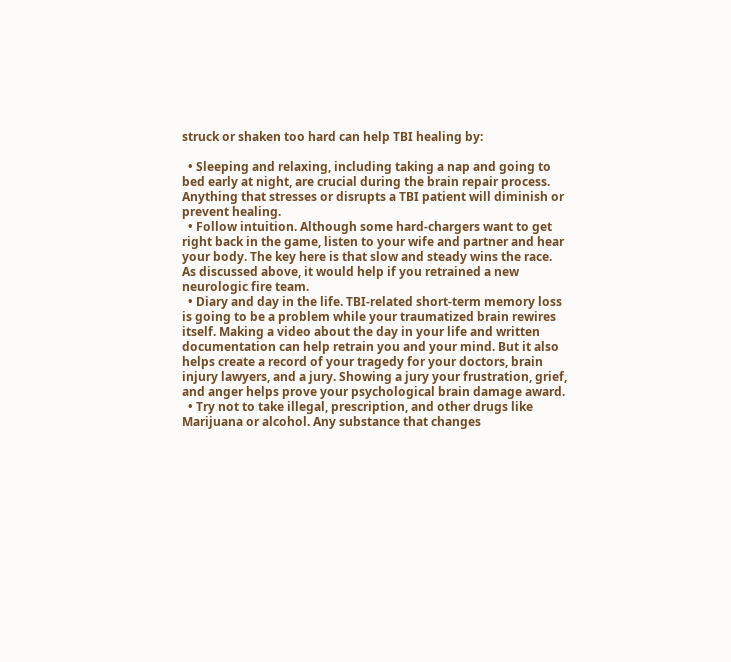struck or shaken too hard can help TBI healing by:

  • Sleeping and relaxing, including taking a nap and going to bed early at night, are crucial during the brain repair process. Anything that stresses or disrupts a TBI patient will diminish or prevent healing.
  • Follow intuition. Although some hard-chargers want to get right back in the game, listen to your wife and partner and hear your body. The key here is that slow and steady wins the race. As discussed above, it would help if you retrained a new neurologic fire team.
  • Diary and day in the life. TBI-related short-term memory loss is going to be a problem while your traumatized brain rewires itself. Making a video about the day in your life and written documentation can help retrain you and your mind. But it also helps create a record of your tragedy for your doctors, brain injury lawyers, and a jury. Showing a jury your frustration, grief, and anger helps prove your psychological brain damage award.
  • Try not to take illegal, prescription, and other drugs like Marijuana or alcohol. Any substance that changes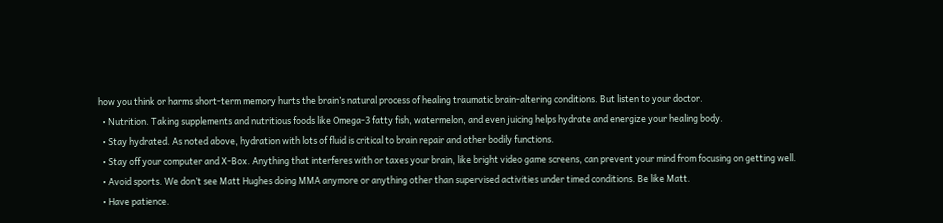how you think or harms short-term memory hurts the brain’s natural process of healing traumatic brain-altering conditions. But listen to your doctor.
  • Nutrition. Taking supplements and nutritious foods like Omega-3 fatty fish, watermelon, and even juicing helps hydrate and energize your healing body.
  • Stay hydrated. As noted above, hydration with lots of fluid is critical to brain repair and other bodily functions.
  • Stay off your computer and X-Box. Anything that interferes with or taxes your brain, like bright video game screens, can prevent your mind from focusing on getting well.
  • Avoid sports. We don’t see Matt Hughes doing MMA anymore or anything other than supervised activities under timed conditions. Be like Matt.
  • Have patience.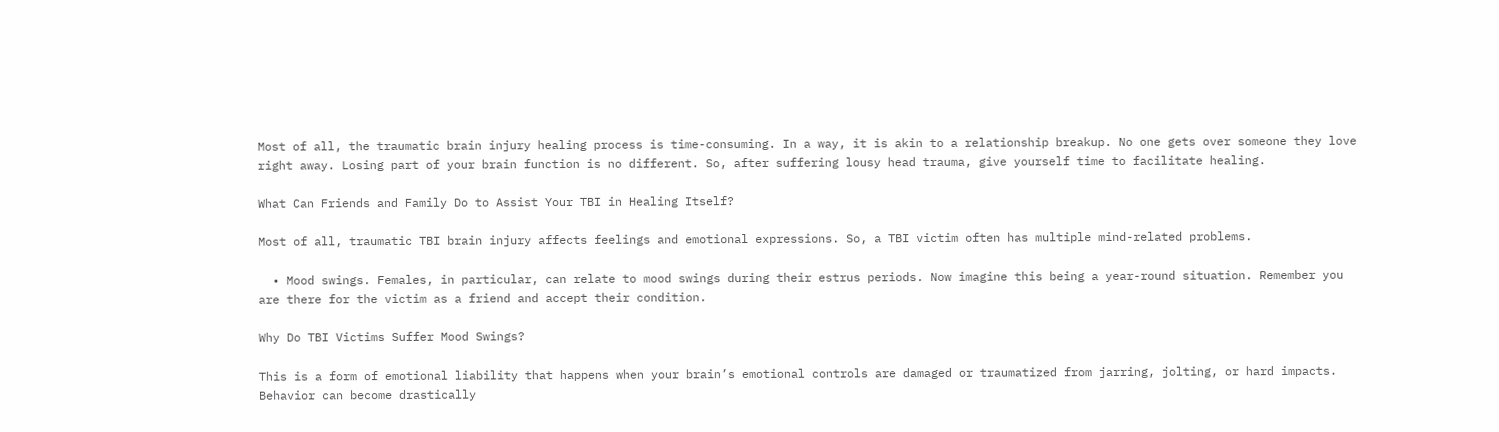Most of all, the traumatic brain injury healing process is time-consuming. In a way, it is akin to a relationship breakup. No one gets over someone they love right away. Losing part of your brain function is no different. So, after suffering lousy head trauma, give yourself time to facilitate healing.

What Can Friends and Family Do to Assist Your TBI in Healing Itself?

Most of all, traumatic TBI brain injury affects feelings and emotional expressions. So, a TBI victim often has multiple mind-related problems.

  • Mood swings. Females, in particular, can relate to mood swings during their estrus periods. Now imagine this being a year-round situation. Remember you are there for the victim as a friend and accept their condition.

Why Do TBI Victims Suffer Mood Swings?

This is a form of emotional liability that happens when your brain’s emotional controls are damaged or traumatized from jarring, jolting, or hard impacts. Behavior can become drastically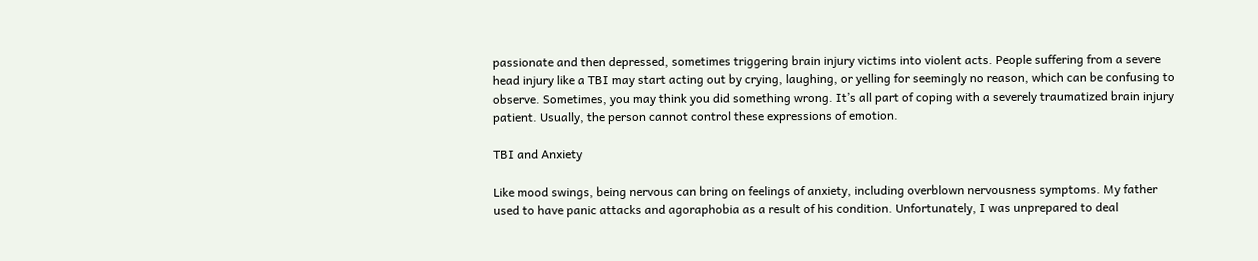passionate and then depressed, sometimes triggering brain injury victims into violent acts. People suffering from a severe head injury like a TBI may start acting out by crying, laughing, or yelling for seemingly no reason, which can be confusing to observe. Sometimes, you may think you did something wrong. It’s all part of coping with a severely traumatized brain injury patient. Usually, the person cannot control these expressions of emotion.

TBI and Anxiety

Like mood swings, being nervous can bring on feelings of anxiety, including overblown nervousness symptoms. My father used to have panic attacks and agoraphobia as a result of his condition. Unfortunately, I was unprepared to deal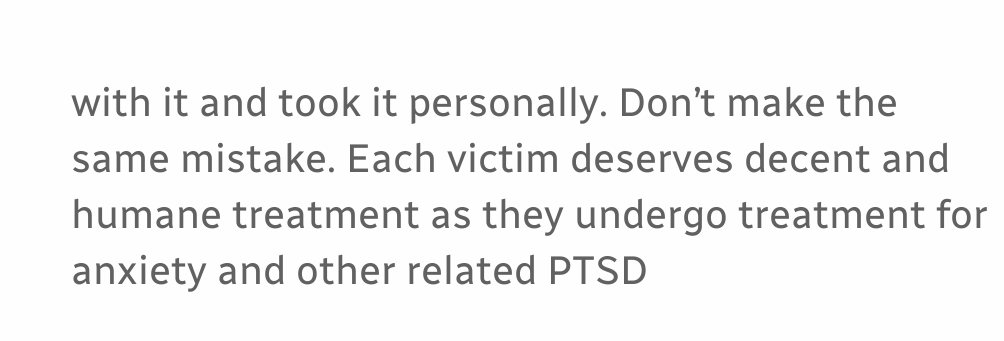with it and took it personally. Don’t make the same mistake. Each victim deserves decent and humane treatment as they undergo treatment for anxiety and other related PTSD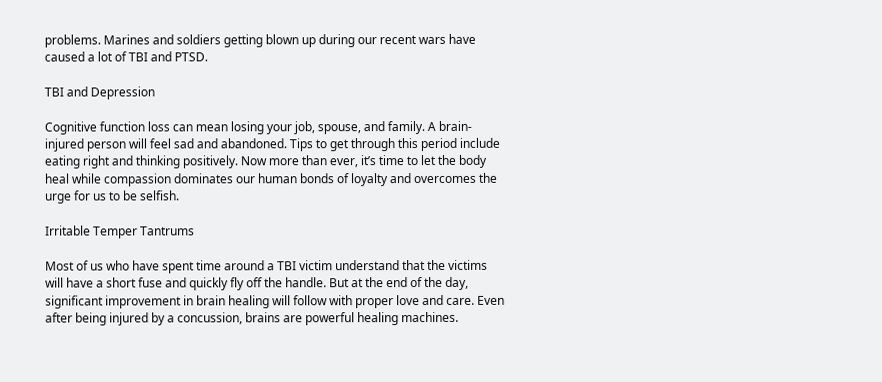problems. Marines and soldiers getting blown up during our recent wars have caused a lot of TBI and PTSD.

TBI and Depression

Cognitive function loss can mean losing your job, spouse, and family. A brain-injured person will feel sad and abandoned. Tips to get through this period include eating right and thinking positively. Now more than ever, it’s time to let the body heal while compassion dominates our human bonds of loyalty and overcomes the urge for us to be selfish.

Irritable Temper Tantrums

Most of us who have spent time around a TBI victim understand that the victims will have a short fuse and quickly fly off the handle. But at the end of the day, significant improvement in brain healing will follow with proper love and care. Even after being injured by a concussion, brains are powerful healing machines.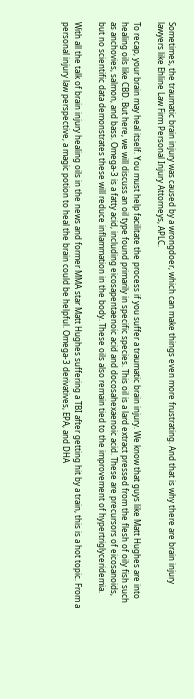Sometimes, the traumatic brain injury was caused by a wrongdoer, which can make things even more frustrating. And that is why there are brain injury lawyers like Ehline Law Firm Personal Injury Attorneys, APLC.

To recap, your brain may heal itself. You must help facilitate the process if you suffer a traumatic brain injury. We know that guys like Matt Hughes are into healing oils like CBD. But here, we will discuss an oil type found primarily in specific species. This oil is a lard extract pressed from the flesh of oily fish such as anchovies, salmon, and bass. Omega-3 is a fatty acid, including eicosapentaenoic acid and docosahexaenoic acid. These are precursors of eicosanoids, but no scientific data demonstrates these will reduce inflammation in the body. These oils also remain tied to the improvement of hypertriglyceridemia.

With all the talk of brain injury healing oils in the news and former MMA star Matt Hughes suffering a TBI after getting hit by a train, this is a hot topic. From a personal injury law perspective, a magic potion to heal the brain could be helpful. Omega-3 derivatives, EPA, and DHA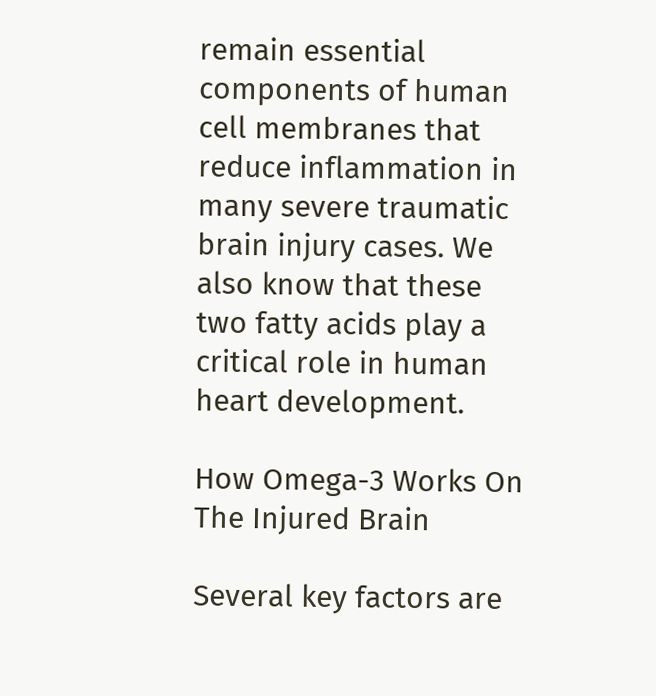remain essential components of human cell membranes that reduce inflammation in many severe traumatic brain injury cases. We also know that these two fatty acids play a critical role in human heart development.

How Omega-3 Works On The Injured Brain

Several key factors are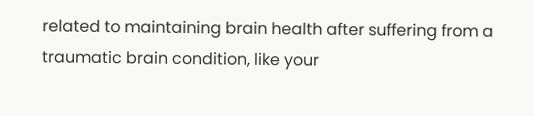related to maintaining brain health after suffering from a traumatic brain condition, like your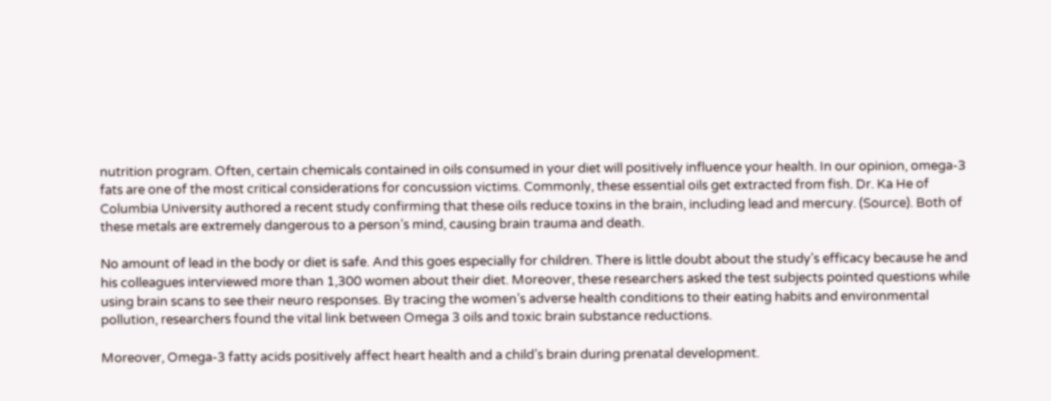nutrition program. Often, certain chemicals contained in oils consumed in your diet will positively influence your health. In our opinion, omega-3 fats are one of the most critical considerations for concussion victims. Commonly, these essential oils get extracted from fish. Dr. Ka He of Columbia University authored a recent study confirming that these oils reduce toxins in the brain, including lead and mercury. (Source). Both of these metals are extremely dangerous to a person’s mind, causing brain trauma and death.

No amount of lead in the body or diet is safe. And this goes especially for children. There is little doubt about the study’s efficacy because he and his colleagues interviewed more than 1,300 women about their diet. Moreover, these researchers asked the test subjects pointed questions while using brain scans to see their neuro responses. By tracing the women’s adverse health conditions to their eating habits and environmental pollution, researchers found the vital link between Omega 3 oils and toxic brain substance reductions.

Moreover, Omega-3 fatty acids positively affect heart health and a child’s brain during prenatal development.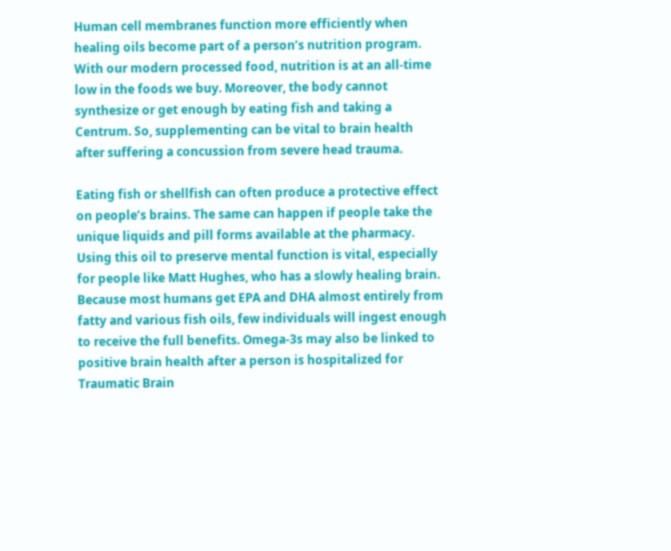Human cell membranes function more efficiently when healing oils become part of a person’s nutrition program. With our modern processed food, nutrition is at an all-time low in the foods we buy. Moreover, the body cannot synthesize or get enough by eating fish and taking a Centrum. So, supplementing can be vital to brain health after suffering a concussion from severe head trauma.

Eating fish or shellfish can often produce a protective effect on people’s brains. The same can happen if people take the unique liquids and pill forms available at the pharmacy. Using this oil to preserve mental function is vital, especially for people like Matt Hughes, who has a slowly healing brain. Because most humans get EPA and DHA almost entirely from fatty and various fish oils, few individuals will ingest enough to receive the full benefits. Omega-3s may also be linked to positive brain health after a person is hospitalized for Traumatic Brain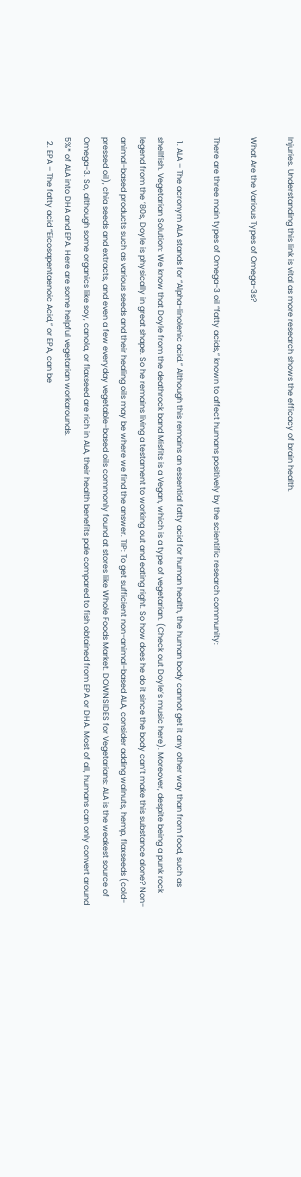Injuries. Understanding this link is vital as more research shows the efficacy of brain health.

What Are the Various Types of Omega-3s?

There are three main types of Omega-3 oil “fatty acids,” known to affect humans positively by the scientific research community:

  1. ALA – The acronym ALA stands for “Alpha-linolenic acid.” Although this remains an essential fatty acid for human health, the human body cannot get it any other way than from food, such as shellfish. Vegetarian Solution: We know that Doyle from the deathrock band Misfits is a Vegan, which is a type of vegetarian. (Check out Doyle’s music here). Moreover, despite being a punk rock legend from the ’80s, Doyle is physically in great shape. So he remains living a testament to working out and eating right. So how does he do it since the body can’t make this substance alone? Non-animal-based products such as various seeds and their healing oils may be where we find the answer. TIP: To get sufficient non-animal-based ALA, consider adding walnuts, hemp, flaxseeds (cold-pressed oil), chia seeds and extracts, and even a few everyday vegetable-based oils commonly found at stores like Whole Foods Market. DOWNSIDES for Vegetarians: ALA is the weakest source of Omega-3. So, although some organics like soy, canola, or flaxseed are rich in ALA, their health benefits pale compared to fish obtained from EPA or DHA. Most of all, humans can only convert around 5%* of ALA into DHA and EPA. Here are some helpful vegetarian workarounds.
  2. EPA – The fatty acid “Eicosapentaenoic Acid,” or EPA, can be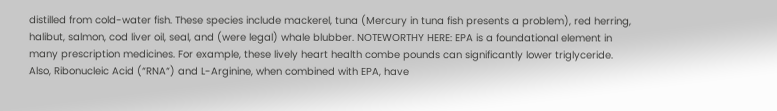distilled from cold-water fish. These species include mackerel, tuna (Mercury in tuna fish presents a problem), red herring, halibut, salmon, cod liver oil, seal, and (were legal) whale blubber. NOTEWORTHY HERE: EPA is a foundational element in many prescription medicines. For example, these lively heart health combe pounds can significantly lower triglyceride. Also, Ribonucleic Acid (“RNA“) and L-Arginine, when combined with EPA, have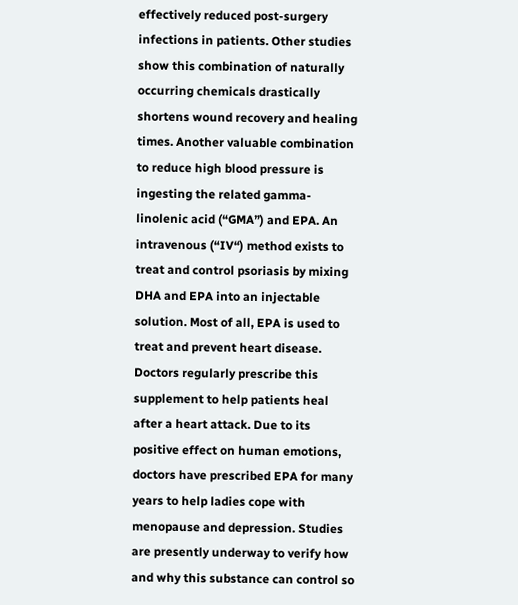effectively reduced post-surgery infections in patients. Other studies show this combination of naturally occurring chemicals drastically shortens wound recovery and healing times. Another valuable combination to reduce high blood pressure is ingesting the related gamma-linolenic acid (“GMA”) and EPA. An intravenous (“IV“) method exists to treat and control psoriasis by mixing DHA and EPA into an injectable solution. Most of all, EPA is used to treat and prevent heart disease. Doctors regularly prescribe this supplement to help patients heal after a heart attack. Due to its positive effect on human emotions, doctors have prescribed EPA for many years to help ladies cope with menopause and depression. Studies are presently underway to verify how and why this substance can control so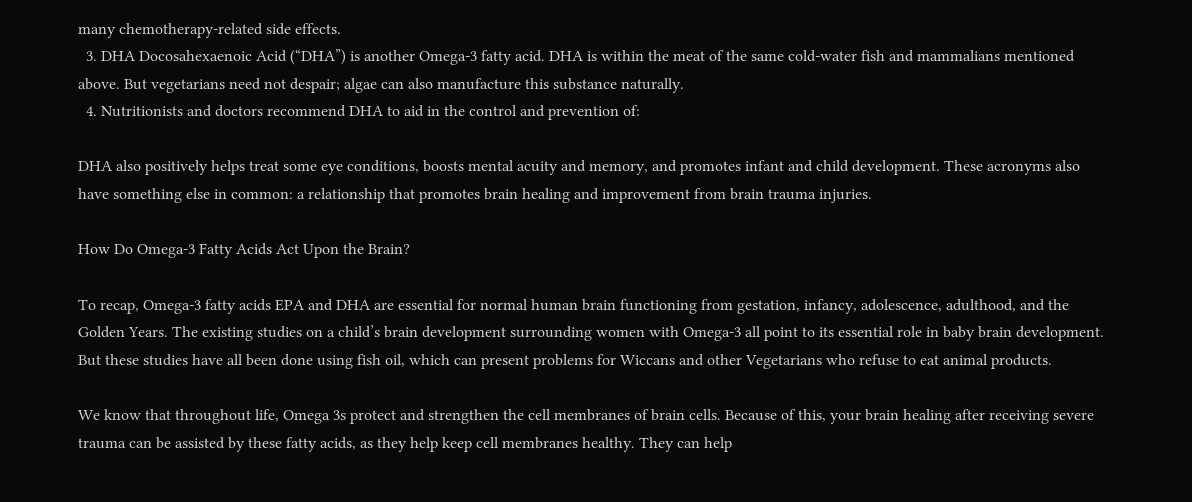many chemotherapy-related side effects.
  3. DHA Docosahexaenoic Acid (“DHA”) is another Omega-3 fatty acid. DHA is within the meat of the same cold-water fish and mammalians mentioned above. But vegetarians need not despair; algae can also manufacture this substance naturally.
  4. Nutritionists and doctors recommend DHA to aid in the control and prevention of:

DHA also positively helps treat some eye conditions, boosts mental acuity and memory, and promotes infant and child development. These acronyms also have something else in common: a relationship that promotes brain healing and improvement from brain trauma injuries.

How Do Omega-3 Fatty Acids Act Upon the Brain?

To recap, Omega-3 fatty acids EPA and DHA are essential for normal human brain functioning from gestation, infancy, adolescence, adulthood, and the Golden Years. The existing studies on a child’s brain development surrounding women with Omega-3 all point to its essential role in baby brain development. But these studies have all been done using fish oil, which can present problems for Wiccans and other Vegetarians who refuse to eat animal products.

We know that throughout life, Omega 3s protect and strengthen the cell membranes of brain cells. Because of this, your brain healing after receiving severe trauma can be assisted by these fatty acids, as they help keep cell membranes healthy. They can help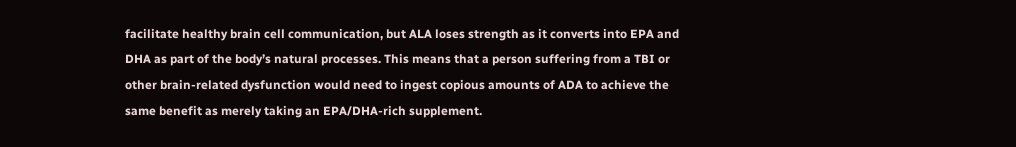facilitate healthy brain cell communication, but ALA loses strength as it converts into EPA and DHA as part of the body’s natural processes. This means that a person suffering from a TBI or other brain-related dysfunction would need to ingest copious amounts of ADA to achieve the same benefit as merely taking an EPA/DHA-rich supplement.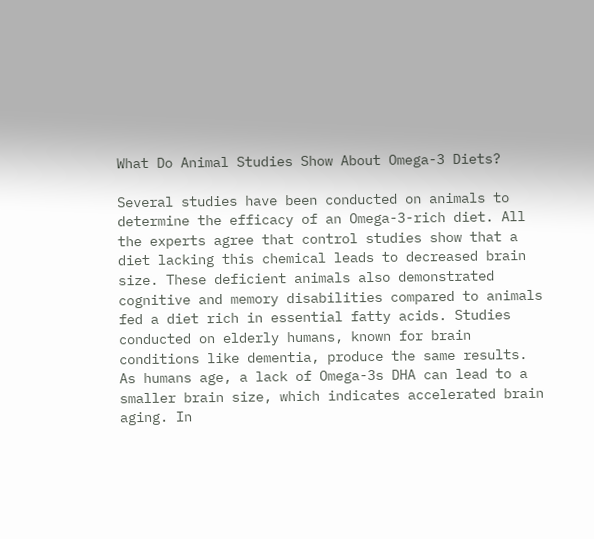What Do Animal Studies Show About Omega-3 Diets?

Several studies have been conducted on animals to determine the efficacy of an Omega-3-rich diet. All the experts agree that control studies show that a diet lacking this chemical leads to decreased brain size. These deficient animals also demonstrated cognitive and memory disabilities compared to animals fed a diet rich in essential fatty acids. Studies conducted on elderly humans, known for brain conditions like dementia, produce the same results. As humans age, a lack of Omega-3s DHA can lead to a smaller brain size, which indicates accelerated brain aging. In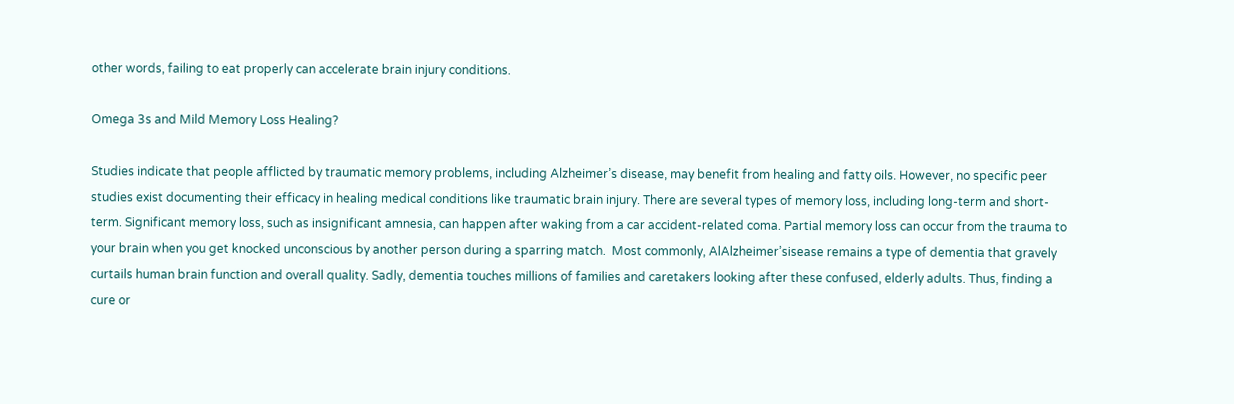other words, failing to eat properly can accelerate brain injury conditions.

Omega 3s and Mild Memory Loss Healing?

Studies indicate that people afflicted by traumatic memory problems, including Alzheimer’s disease, may benefit from healing and fatty oils. However, no specific peer studies exist documenting their efficacy in healing medical conditions like traumatic brain injury. There are several types of memory loss, including long-term and short-term. Significant memory loss, such as insignificant amnesia, can happen after waking from a car accident-related coma. Partial memory loss can occur from the trauma to your brain when you get knocked unconscious by another person during a sparring match.  Most commonly, AlAlzheimer’sisease remains a type of dementia that gravely curtails human brain function and overall quality. Sadly, dementia touches millions of families and caretakers looking after these confused, elderly adults. Thus, finding a cure or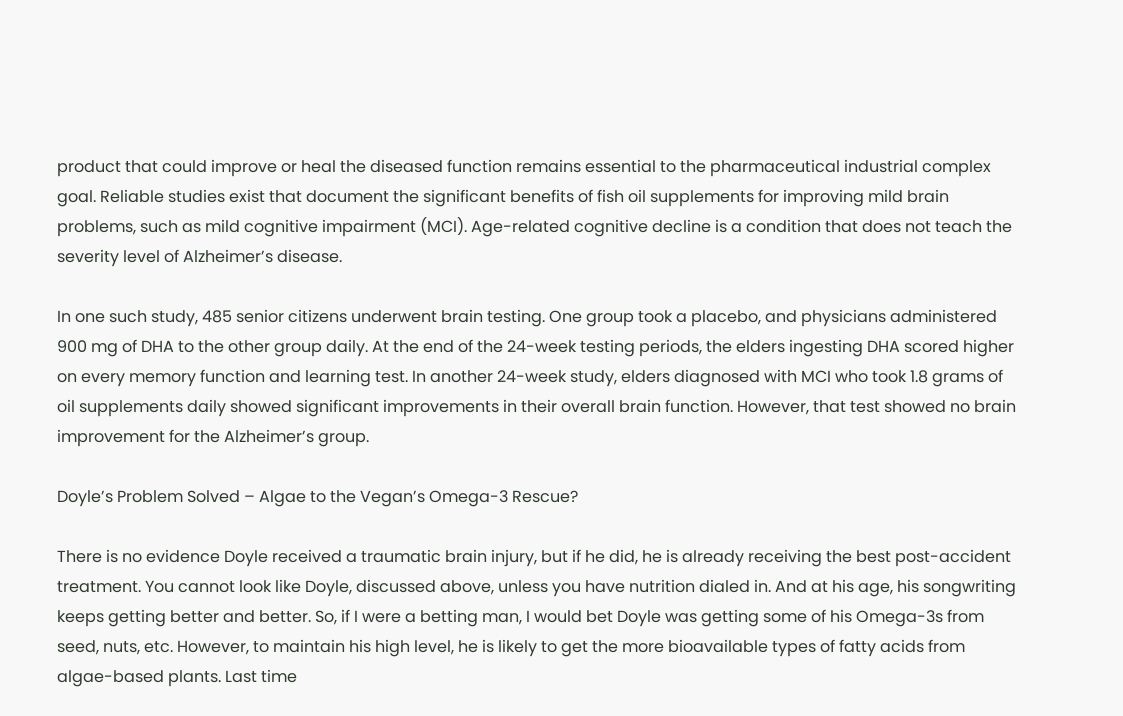product that could improve or heal the diseased function remains essential to the pharmaceutical industrial complex goal. Reliable studies exist that document the significant benefits of fish oil supplements for improving mild brain problems, such as mild cognitive impairment (MCI). Age-related cognitive decline is a condition that does not teach the severity level of Alzheimer’s disease.

In one such study, 485 senior citizens underwent brain testing. One group took a placebo, and physicians administered 900 mg of DHA to the other group daily. At the end of the 24-week testing periods, the elders ingesting DHA scored higher on every memory function and learning test. In another 24-week study, elders diagnosed with MCI who took 1.8 grams of oil supplements daily showed significant improvements in their overall brain function. However, that test showed no brain improvement for the Alzheimer’s group.

Doyle’s Problem Solved – Algae to the Vegan’s Omega-3 Rescue?

There is no evidence Doyle received a traumatic brain injury, but if he did, he is already receiving the best post-accident treatment. You cannot look like Doyle, discussed above, unless you have nutrition dialed in. And at his age, his songwriting keeps getting better and better. So, if I were a betting man, I would bet Doyle was getting some of his Omega-3s from seed, nuts, etc. However, to maintain his high level, he is likely to get the more bioavailable types of fatty acids from algae-based plants. Last time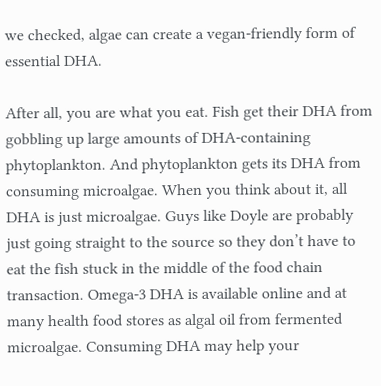we checked, algae can create a vegan-friendly form of essential DHA.

After all, you are what you eat. Fish get their DHA from gobbling up large amounts of DHA-containing phytoplankton. And phytoplankton gets its DHA from consuming microalgae. When you think about it, all DHA is just microalgae. Guys like Doyle are probably just going straight to the source so they don’t have to eat the fish stuck in the middle of the food chain transaction. Omega-3 DHA is available online and at many health food stores as algal oil from fermented microalgae. Consuming DHA may help your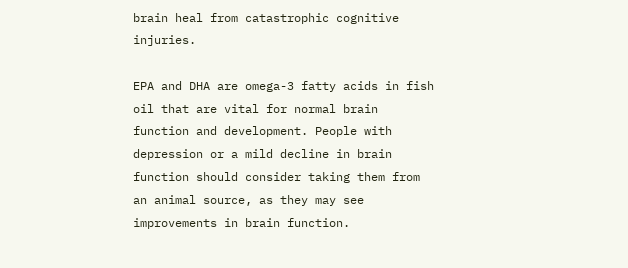brain heal from catastrophic cognitive injuries.

EPA and DHA are omega-3 fatty acids in fish oil that are vital for normal brain function and development. People with depression or a mild decline in brain function should consider taking them from an animal source, as they may see improvements in brain function.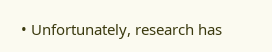• Unfortunately, research has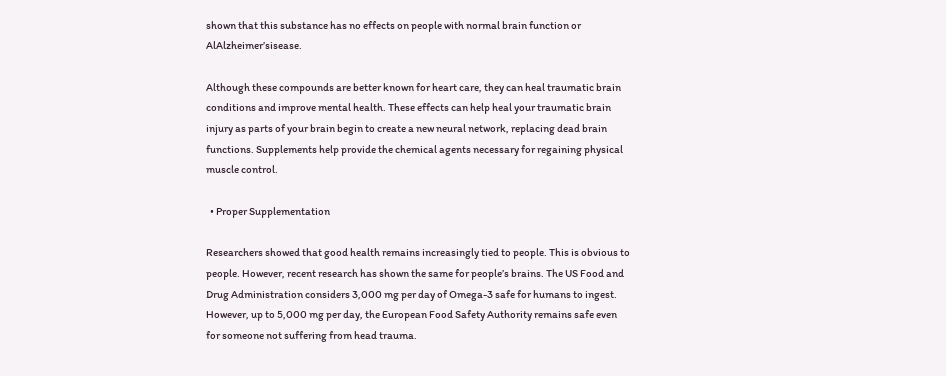shown that this substance has no effects on people with normal brain function or AlAlzheimer’sisease.

Although these compounds are better known for heart care, they can heal traumatic brain conditions and improve mental health. These effects can help heal your traumatic brain injury as parts of your brain begin to create a new neural network, replacing dead brain functions. Supplements help provide the chemical agents necessary for regaining physical muscle control.

  • Proper Supplementation

Researchers showed that good health remains increasingly tied to people. This is obvious to people. However, recent research has shown the same for people’s brains. The US Food and Drug Administration considers 3,000 mg per day of Omega-3 safe for humans to ingest. However, up to 5,000 mg per day, the European Food Safety Authority remains safe even for someone not suffering from head trauma.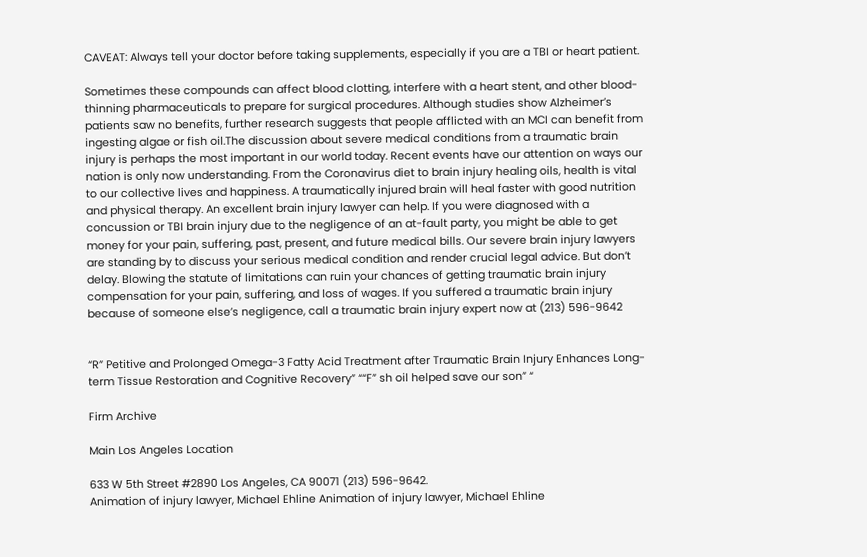CAVEAT: Always tell your doctor before taking supplements, especially if you are a TBI or heart patient.

Sometimes these compounds can affect blood clotting, interfere with a heart stent, and other blood-thinning pharmaceuticals to prepare for surgical procedures. Although studies show Alzheimer’s patients saw no benefits, further research suggests that people afflicted with an MCI can benefit from ingesting algae or fish oil.The discussion about severe medical conditions from a traumatic brain injury is perhaps the most important in our world today. Recent events have our attention on ways our nation is only now understanding. From the Coronavirus diet to brain injury healing oils, health is vital to our collective lives and happiness. A traumatically injured brain will heal faster with good nutrition and physical therapy. An excellent brain injury lawyer can help. If you were diagnosed with a concussion or TBI brain injury due to the negligence of an at-fault party, you might be able to get money for your pain, suffering, past, present, and future medical bills. Our severe brain injury lawyers are standing by to discuss your serious medical condition and render crucial legal advice. But don’t delay. Blowing the statute of limitations can ruin your chances of getting traumatic brain injury compensation for your pain, suffering, and loss of wages. If you suffered a traumatic brain injury because of someone else’s negligence, call a traumatic brain injury expert now at (213) 596-9642


“R” Petitive and Prolonged Omega-3 Fatty Acid Treatment after Traumatic Brain Injury Enhances Long-term Tissue Restoration and Cognitive Recovery” ““F” sh oil helped save our son” “

Firm Archive

Main Los Angeles Location

633 W 5th Street #2890 Los Angeles, CA 90071 (213) 596-9642.
Animation of injury lawyer, Michael Ehline Animation of injury lawyer, Michael Ehline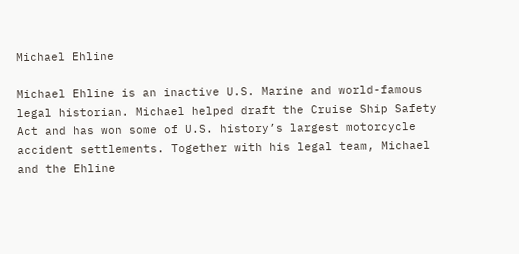Michael Ehline

Michael Ehline is an inactive U.S. Marine and world-famous legal historian. Michael helped draft the Cruise Ship Safety Act and has won some of U.S. history’s largest motorcycle accident settlements. Together with his legal team, Michael and the Ehline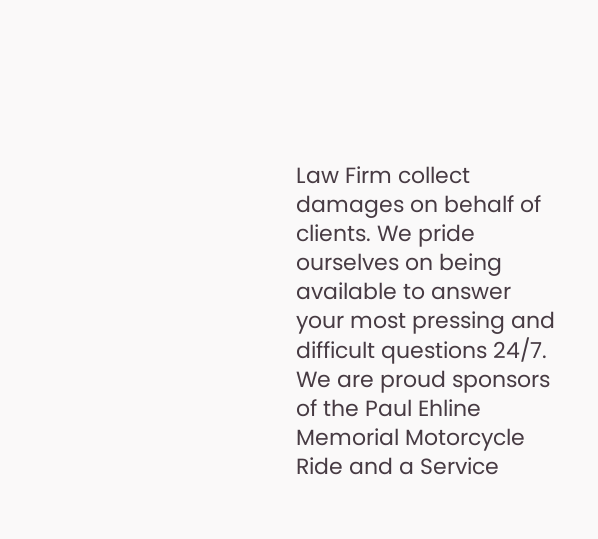Law Firm collect damages on behalf of clients. We pride ourselves on being available to answer your most pressing and difficult questions 24/7. We are proud sponsors of the Paul Ehline Memorial Motorcycle Ride and a Service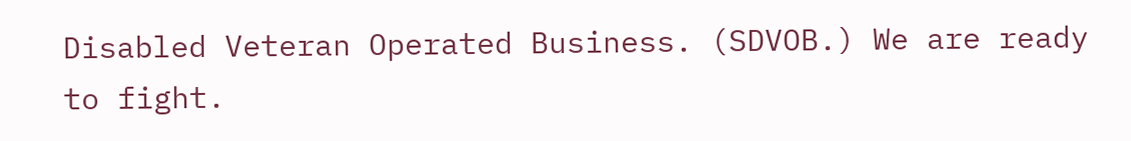Disabled Veteran Operated Business. (SDVOB.) We are ready to fight.